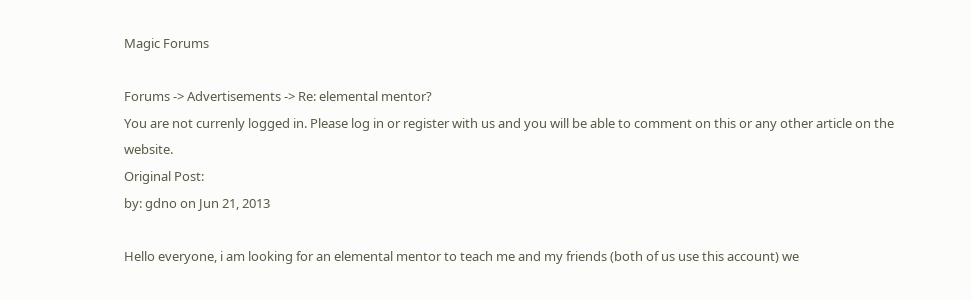Magic Forums

Forums -> Advertisements -> Re: elemental mentor?
You are not currenly logged in. Please log in or register with us and you will be able to comment on this or any other article on the website.
Original Post:
by: gdno on Jun 21, 2013

Hello everyone, i am looking for an elemental mentor to teach me and my friends (both of us use this account) we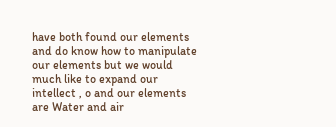have both found our elements and do know how to manipulate our elements but we would much like to expand our intellect , o and our elements are Water and air